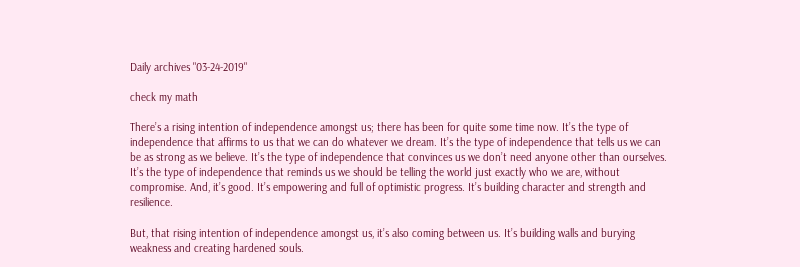Daily archives "03-24-2019"

check my math

There’s a rising intention of independence amongst us; there has been for quite some time now. It’s the type of independence that affirms to us that we can do whatever we dream. It’s the type of independence that tells us we can be as strong as we believe. It’s the type of independence that convinces us we don’t need anyone other than ourselves. It’s the type of independence that reminds us we should be telling the world just exactly who we are, without compromise. And, it’s good. It’s empowering and full of optimistic progress. It’s building character and strength and resilience.

But, that rising intention of independence amongst us, it’s also coming between us. It’s building walls and burying weakness and creating hardened souls.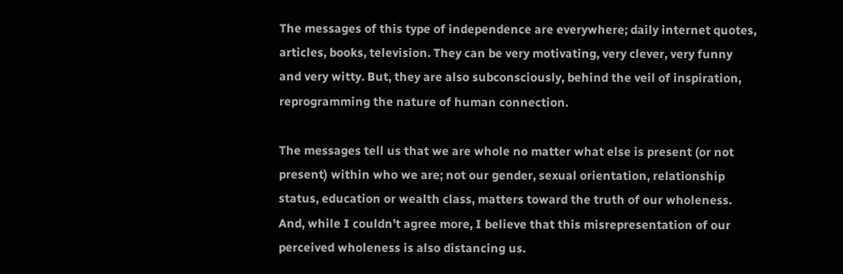The messages of this type of independence are everywhere; daily internet quotes, articles, books, television. They can be very motivating, very clever, very funny and very witty. But, they are also subconsciously, behind the veil of inspiration, reprogramming the nature of human connection.

The messages tell us that we are whole no matter what else is present (or not present) within who we are; not our gender, sexual orientation, relationship status, education or wealth class, matters toward the truth of our wholeness. And, while I couldn’t agree more, I believe that this misrepresentation of our perceived wholeness is also distancing us.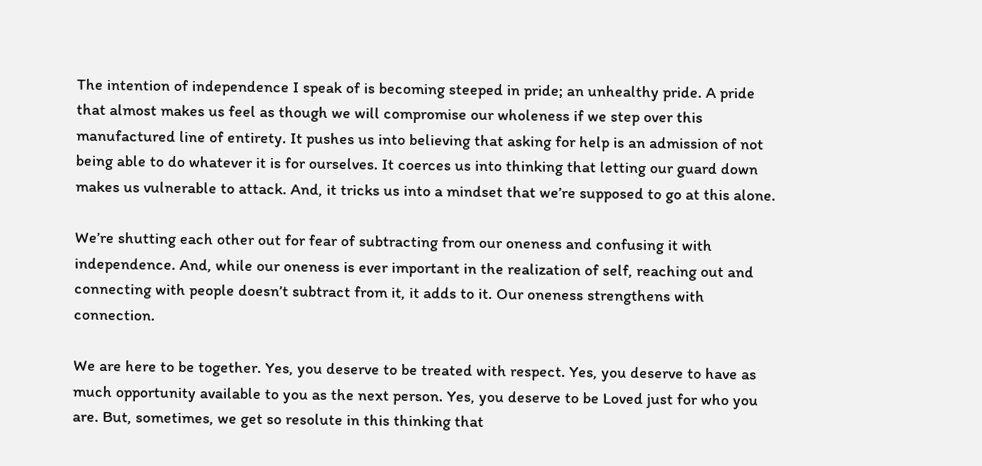The intention of independence I speak of is becoming steeped in pride; an unhealthy pride. A pride that almost makes us feel as though we will compromise our wholeness if we step over this manufactured line of entirety. It pushes us into believing that asking for help is an admission of not being able to do whatever it is for ourselves. It coerces us into thinking that letting our guard down makes us vulnerable to attack. And, it tricks us into a mindset that we’re supposed to go at this alone.

We’re shutting each other out for fear of subtracting from our oneness and confusing it with independence. And, while our oneness is ever important in the realization of self, reaching out and connecting with people doesn’t subtract from it, it adds to it. Our oneness strengthens with connection.

We are here to be together. Yes, you deserve to be treated with respect. Yes, you deserve to have as much opportunity available to you as the next person. Yes, you deserve to be Loved just for who you are. But, sometimes, we get so resolute in this thinking that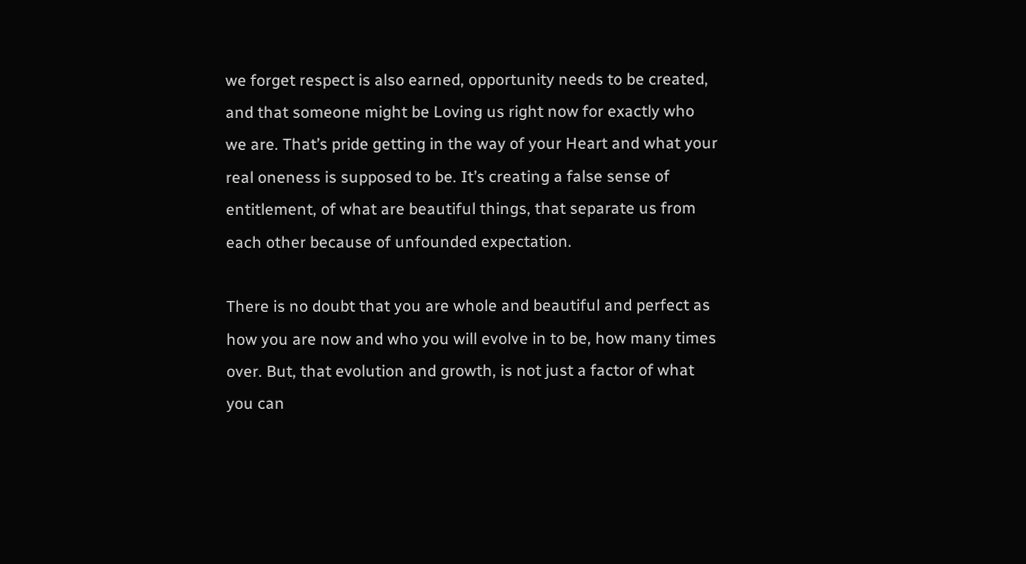we forget respect is also earned, opportunity needs to be created, and that someone might be Loving us right now for exactly who we are. That’s pride getting in the way of your Heart and what your real oneness is supposed to be. It’s creating a false sense of entitlement, of what are beautiful things, that separate us from each other because of unfounded expectation.

There is no doubt that you are whole and beautiful and perfect as how you are now and who you will evolve in to be, how many times over. But, that evolution and growth, is not just a factor of what you can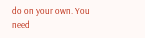do on your own. You need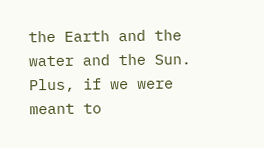the Earth and the water and the Sun. Plus, if we were meant to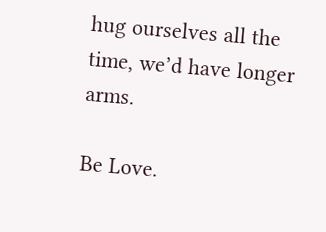hug ourselves all the time, we’d have longer arms.

Be Love.